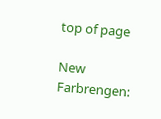top of page

New Farbrengen: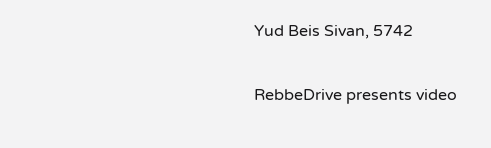Yud Beis Sivan, 5742

RebbeDrive presents video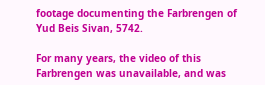footage documenting the Farbrengen of Yud Beis Sivan, 5742.

For many years, the video of this Farbrengen was unavailable, and was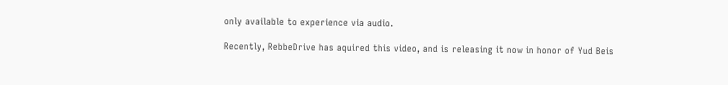only available to experience via audio.

Recently, RebbeDrive has aquired this video, and is releasing it now in honor of Yud Beis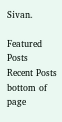Sivan.

Featured Posts
Recent Posts
bottom of page